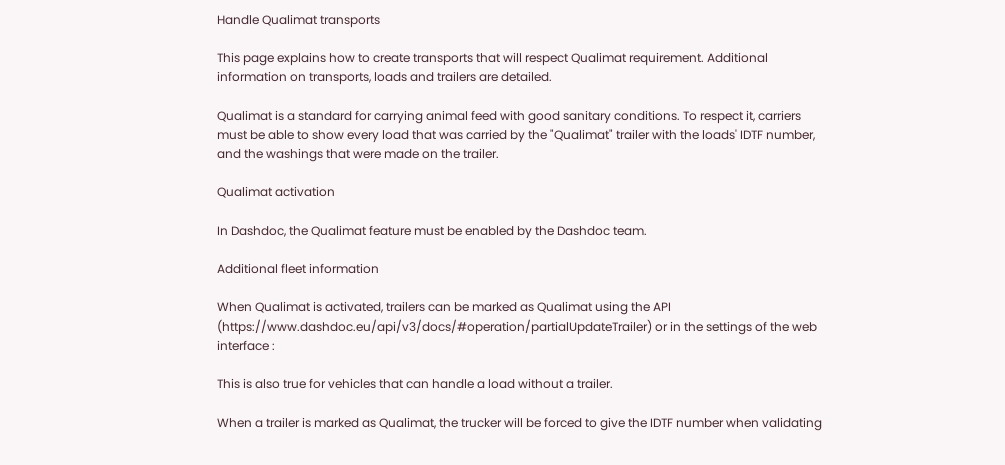Handle Qualimat transports

This page explains how to create transports that will respect Qualimat requirement. Additional information on transports, loads and trailers are detailed.

Qualimat is a standard for carrying animal feed with good sanitary conditions. To respect it, carriers must be able to show every load that was carried by the "Qualimat" trailer with the loads' IDTF number, and the washings that were made on the trailer.

Qualimat activation

In Dashdoc, the Qualimat feature must be enabled by the Dashdoc team.

Additional fleet information

When Qualimat is activated, trailers can be marked as Qualimat using the API (https://www.dashdoc.eu/api/v3/docs/#operation/partialUpdateTrailer) or in the settings of the web interface :

This is also true for vehicles that can handle a load without a trailer.

When a trailer is marked as Qualimat, the trucker will be forced to give the IDTF number when validating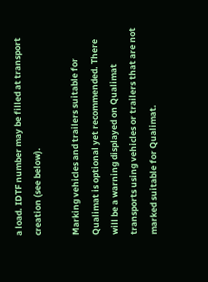a load. IDTF number may be filled at transport creation (see below).

Marking vehicles and trailers suitable for Qualimat is optional yet recommended. There will be a warning displayed on Qualimat transports using vehicles or trailers that are not marked suitable for Qualimat.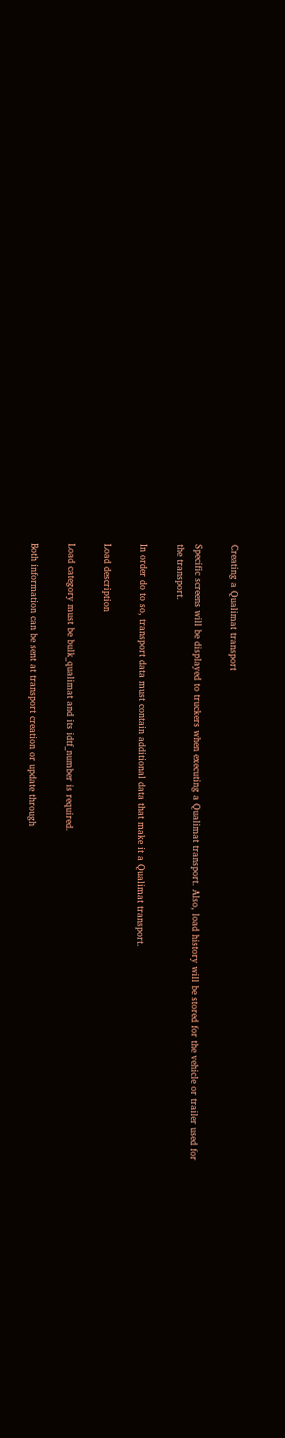Creating a Qualimat transport

Specific screens will be displayed to truckers when executing a Qualimat transport. Also, load history will be stored for the vehicle or trailer used for the transport.

In order do to so, transport data must contain additional data that make it a Qualimat transport.

Load description

Load category must be bulk_qualimat and its idtf_number is required.

Both information can be sent at transport creation or update through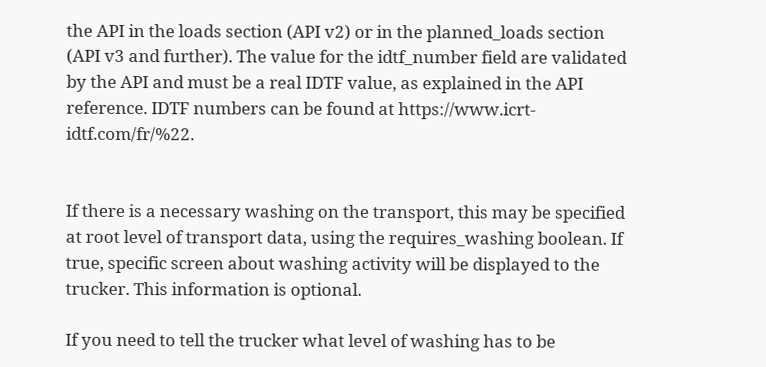the API in the loads section (API v2) or in the planned_loads section (API v3 and further). The value for the idtf_number field are validated by the API and must be a real IDTF value, as explained in the API reference. IDTF numbers can be found at https://www.icrt-idtf.com/fr/%22.


If there is a necessary washing on the transport, this may be specified at root level of transport data, using the requires_washing boolean. If true, specific screen about washing activity will be displayed to the trucker. This information is optional.

If you need to tell the trucker what level of washing has to be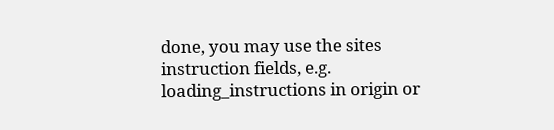done, you may use the sites instruction fields, e.g. loading_instructions in origin or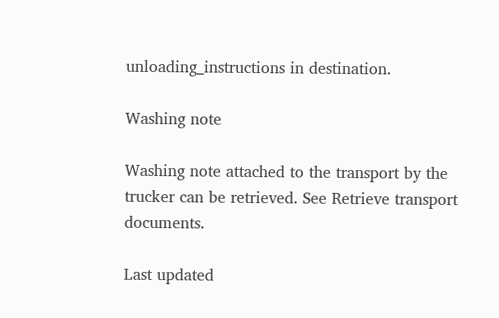unloading_instructions in destination.

Washing note

Washing note attached to the transport by the trucker can be retrieved. See Retrieve transport documents.

Last updated